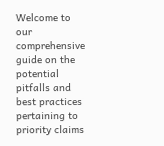Welcome to our comprehensive guide on the potential pitfalls and best practices pertaining to priority claims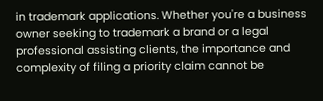in trademark applications. Whether you're a business owner seeking to trademark a brand or a legal professional assisting clients, the importance and complexity of filing a priority claim cannot be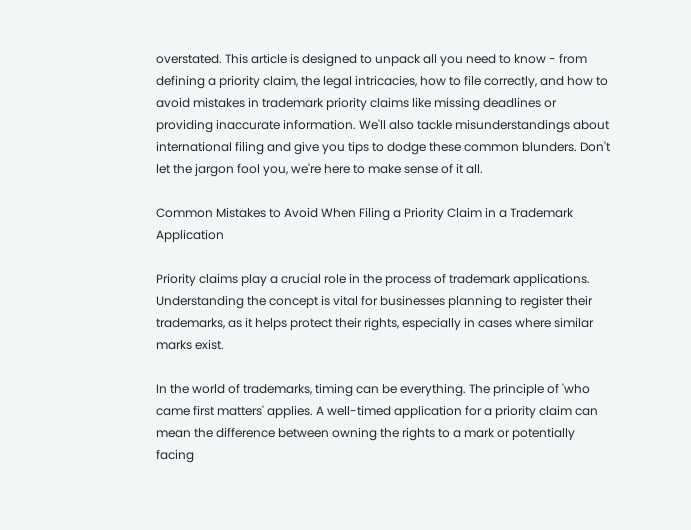overstated. This article is designed to unpack all you need to know - from defining a priority claim, the legal intricacies, how to file correctly, and how to avoid mistakes in trademark priority claims like missing deadlines or providing inaccurate information. We'll also tackle misunderstandings about international filing and give you tips to dodge these common blunders. Don't let the jargon fool you, we're here to make sense of it all.

Common Mistakes to Avoid When Filing a Priority Claim in a Trademark Application

Priority claims play a crucial role in the process of trademark applications. Understanding the concept is vital for businesses planning to register their trademarks, as it helps protect their rights, especially in cases where similar marks exist.

In the world of trademarks, timing can be everything. The principle of 'who came first matters' applies. A well-timed application for a priority claim can mean the difference between owning the rights to a mark or potentially facing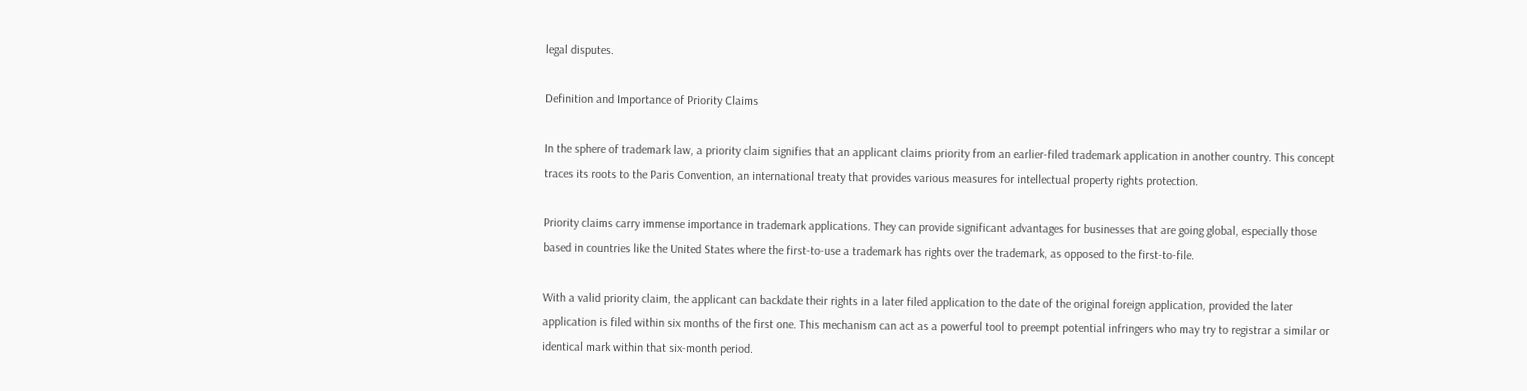legal disputes.

Definition and Importance of Priority Claims

In the sphere of trademark law, a priority claim signifies that an applicant claims priority from an earlier-filed trademark application in another country. This concept traces its roots to the Paris Convention, an international treaty that provides various measures for intellectual property rights protection.

Priority claims carry immense importance in trademark applications. They can provide significant advantages for businesses that are going global, especially those based in countries like the United States where the first-to-use a trademark has rights over the trademark, as opposed to the first-to-file.

With a valid priority claim, the applicant can backdate their rights in a later filed application to the date of the original foreign application, provided the later application is filed within six months of the first one. This mechanism can act as a powerful tool to preempt potential infringers who may try to registrar a similar or identical mark within that six-month period.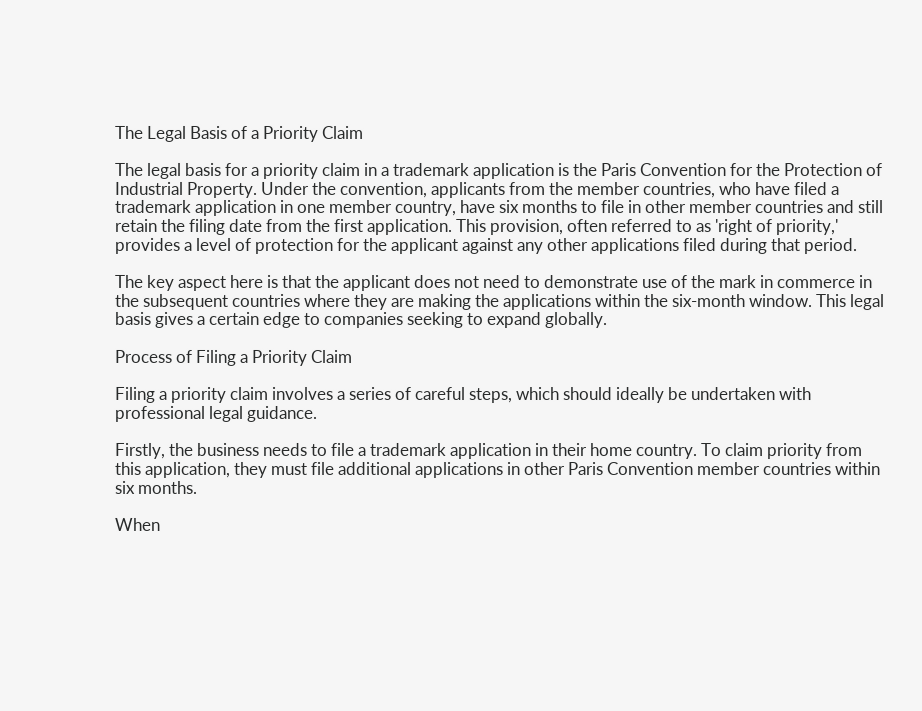The Legal Basis of a Priority Claim

The legal basis for a priority claim in a trademark application is the Paris Convention for the Protection of Industrial Property. Under the convention, applicants from the member countries, who have filed a trademark application in one member country, have six months to file in other member countries and still retain the filing date from the first application. This provision, often referred to as 'right of priority,' provides a level of protection for the applicant against any other applications filed during that period.

The key aspect here is that the applicant does not need to demonstrate use of the mark in commerce in the subsequent countries where they are making the applications within the six-month window. This legal basis gives a certain edge to companies seeking to expand globally.

Process of Filing a Priority Claim

Filing a priority claim involves a series of careful steps, which should ideally be undertaken with professional legal guidance.

Firstly, the business needs to file a trademark application in their home country. To claim priority from this application, they must file additional applications in other Paris Convention member countries within six months.

When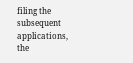filing the subsequent applications, the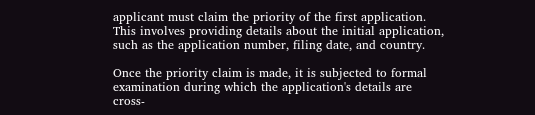applicant must claim the priority of the first application. This involves providing details about the initial application, such as the application number, filing date, and country.

Once the priority claim is made, it is subjected to formal examination during which the application's details are cross-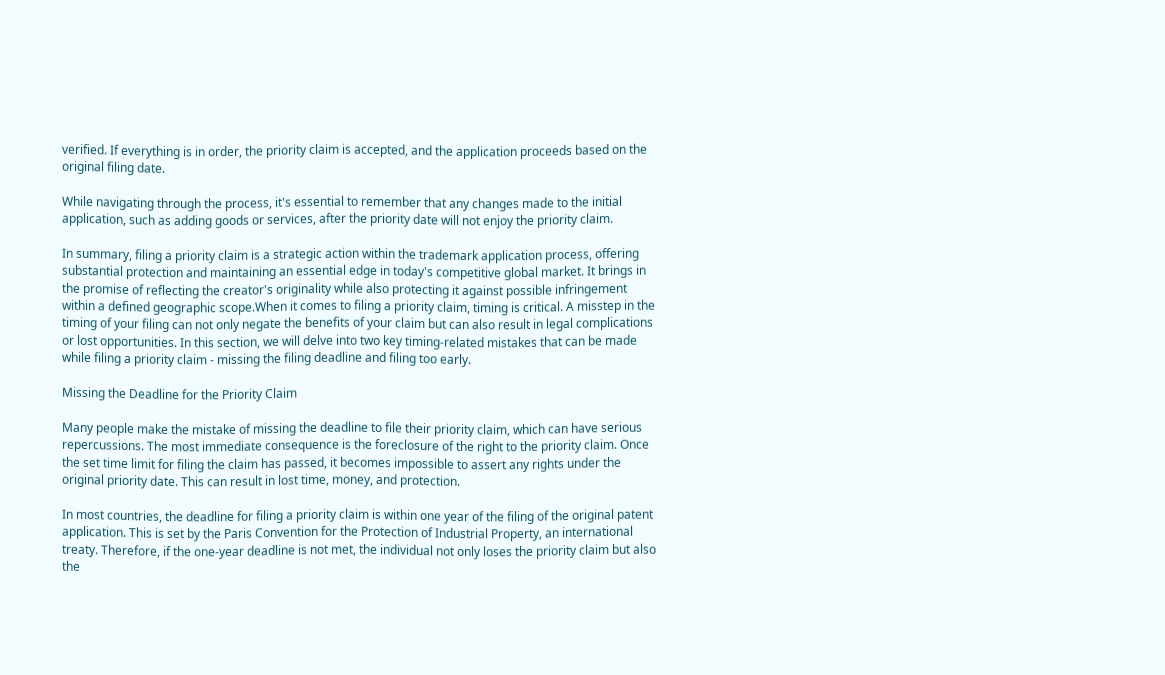verified. If everything is in order, the priority claim is accepted, and the application proceeds based on the original filing date.

While navigating through the process, it's essential to remember that any changes made to the initial application, such as adding goods or services, after the priority date will not enjoy the priority claim.

In summary, filing a priority claim is a strategic action within the trademark application process, offering substantial protection and maintaining an essential edge in today's competitive global market. It brings in the promise of reflecting the creator's originality while also protecting it against possible infringement within a defined geographic scope.When it comes to filing a priority claim, timing is critical. A misstep in the timing of your filing can not only negate the benefits of your claim but can also result in legal complications or lost opportunities. In this section, we will delve into two key timing-related mistakes that can be made while filing a priority claim - missing the filing deadline and filing too early.

Missing the Deadline for the Priority Claim

Many people make the mistake of missing the deadline to file their priority claim, which can have serious repercussions. The most immediate consequence is the foreclosure of the right to the priority claim. Once the set time limit for filing the claim has passed, it becomes impossible to assert any rights under the original priority date. This can result in lost time, money, and protection.

In most countries, the deadline for filing a priority claim is within one year of the filing of the original patent application. This is set by the Paris Convention for the Protection of Industrial Property, an international treaty. Therefore, if the one-year deadline is not met, the individual not only loses the priority claim but also the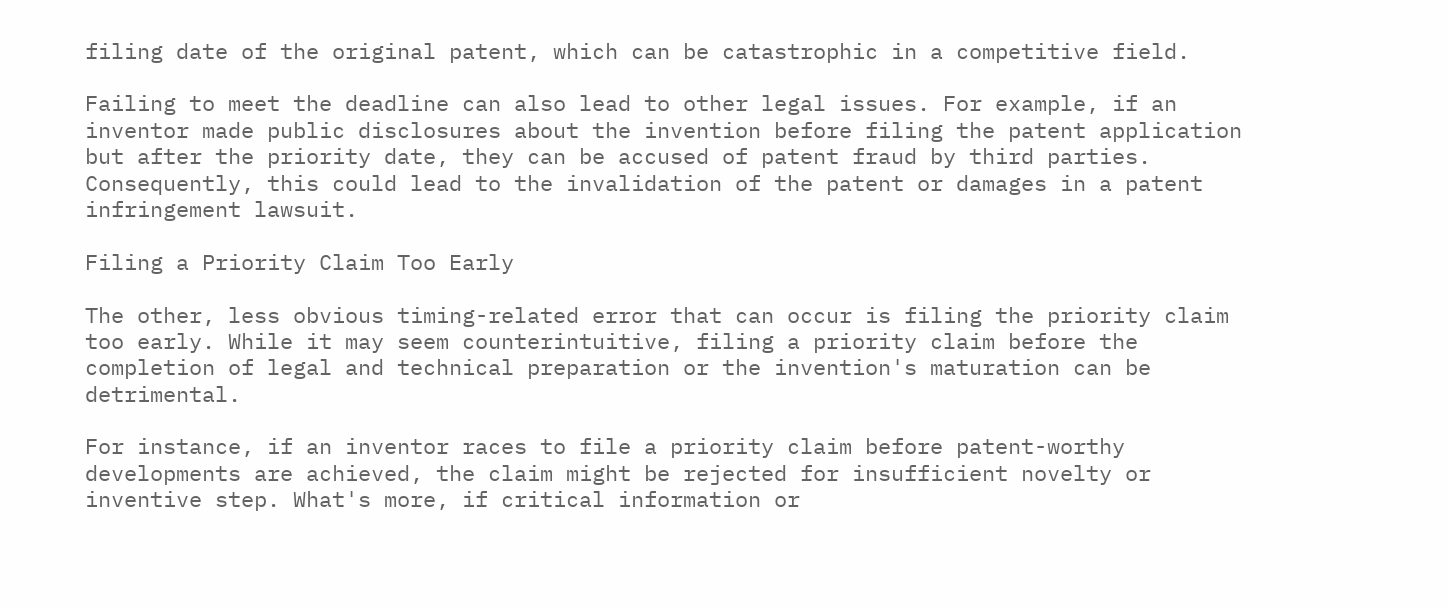filing date of the original patent, which can be catastrophic in a competitive field.

Failing to meet the deadline can also lead to other legal issues. For example, if an inventor made public disclosures about the invention before filing the patent application but after the priority date, they can be accused of patent fraud by third parties. Consequently, this could lead to the invalidation of the patent or damages in a patent infringement lawsuit.

Filing a Priority Claim Too Early

The other, less obvious timing-related error that can occur is filing the priority claim too early. While it may seem counterintuitive, filing a priority claim before the completion of legal and technical preparation or the invention's maturation can be detrimental.

For instance, if an inventor races to file a priority claim before patent-worthy developments are achieved, the claim might be rejected for insufficient novelty or inventive step. What's more, if critical information or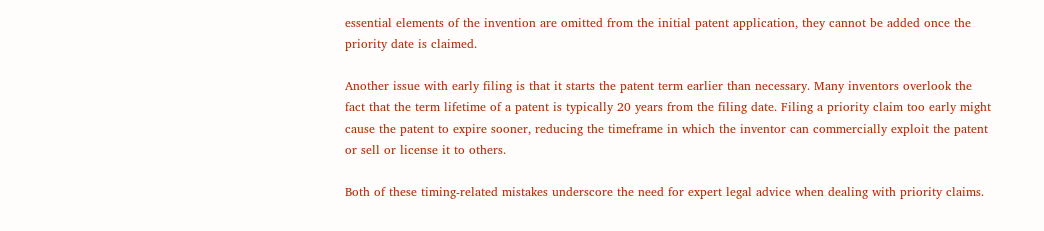essential elements of the invention are omitted from the initial patent application, they cannot be added once the priority date is claimed.

Another issue with early filing is that it starts the patent term earlier than necessary. Many inventors overlook the fact that the term lifetime of a patent is typically 20 years from the filing date. Filing a priority claim too early might cause the patent to expire sooner, reducing the timeframe in which the inventor can commercially exploit the patent or sell or license it to others.

Both of these timing-related mistakes underscore the need for expert legal advice when dealing with priority claims.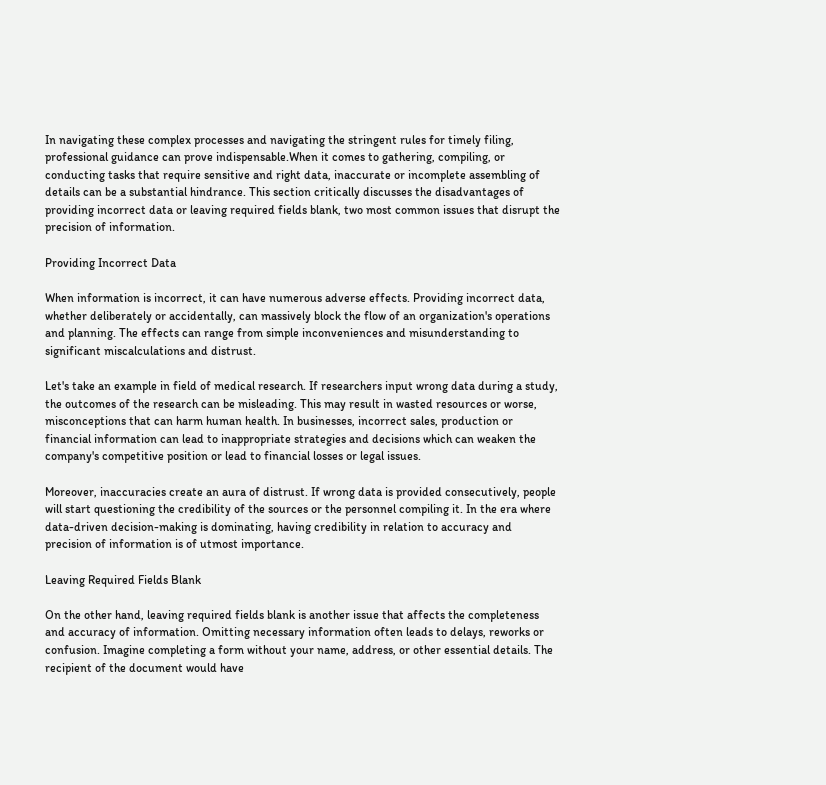In navigating these complex processes and navigating the stringent rules for timely filing, professional guidance can prove indispensable.When it comes to gathering, compiling, or conducting tasks that require sensitive and right data, inaccurate or incomplete assembling of details can be a substantial hindrance. This section critically discusses the disadvantages of providing incorrect data or leaving required fields blank, two most common issues that disrupt the precision of information.

Providing Incorrect Data

When information is incorrect, it can have numerous adverse effects. Providing incorrect data, whether deliberately or accidentally, can massively block the flow of an organization's operations and planning. The effects can range from simple inconveniences and misunderstanding to significant miscalculations and distrust.

Let's take an example in field of medical research. If researchers input wrong data during a study, the outcomes of the research can be misleading. This may result in wasted resources or worse, misconceptions that can harm human health. In businesses, incorrect sales, production or financial information can lead to inappropriate strategies and decisions which can weaken the company's competitive position or lead to financial losses or legal issues.

Moreover, inaccuracies create an aura of distrust. If wrong data is provided consecutively, people will start questioning the credibility of the sources or the personnel compiling it. In the era where data-driven decision-making is dominating, having credibility in relation to accuracy and precision of information is of utmost importance.

Leaving Required Fields Blank

On the other hand, leaving required fields blank is another issue that affects the completeness and accuracy of information. Omitting necessary information often leads to delays, reworks or confusion. Imagine completing a form without your name, address, or other essential details. The recipient of the document would have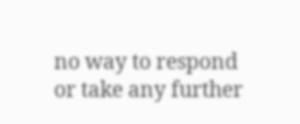no way to respond or take any further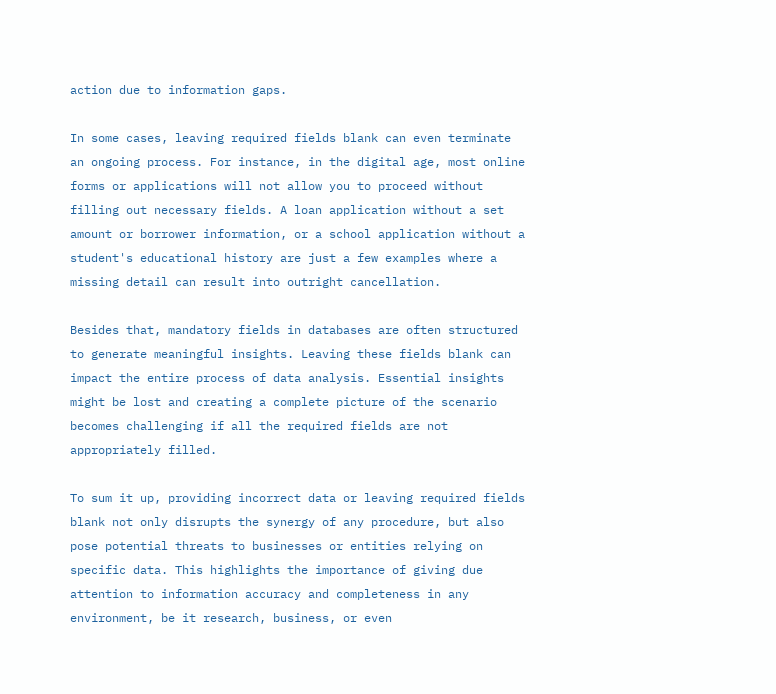action due to information gaps.

In some cases, leaving required fields blank can even terminate an ongoing process. For instance, in the digital age, most online forms or applications will not allow you to proceed without filling out necessary fields. A loan application without a set amount or borrower information, or a school application without a student's educational history are just a few examples where a missing detail can result into outright cancellation.

Besides that, mandatory fields in databases are often structured to generate meaningful insights. Leaving these fields blank can impact the entire process of data analysis. Essential insights might be lost and creating a complete picture of the scenario becomes challenging if all the required fields are not appropriately filled.

To sum it up, providing incorrect data or leaving required fields blank not only disrupts the synergy of any procedure, but also pose potential threats to businesses or entities relying on specific data. This highlights the importance of giving due attention to information accuracy and completeness in any environment, be it research, business, or even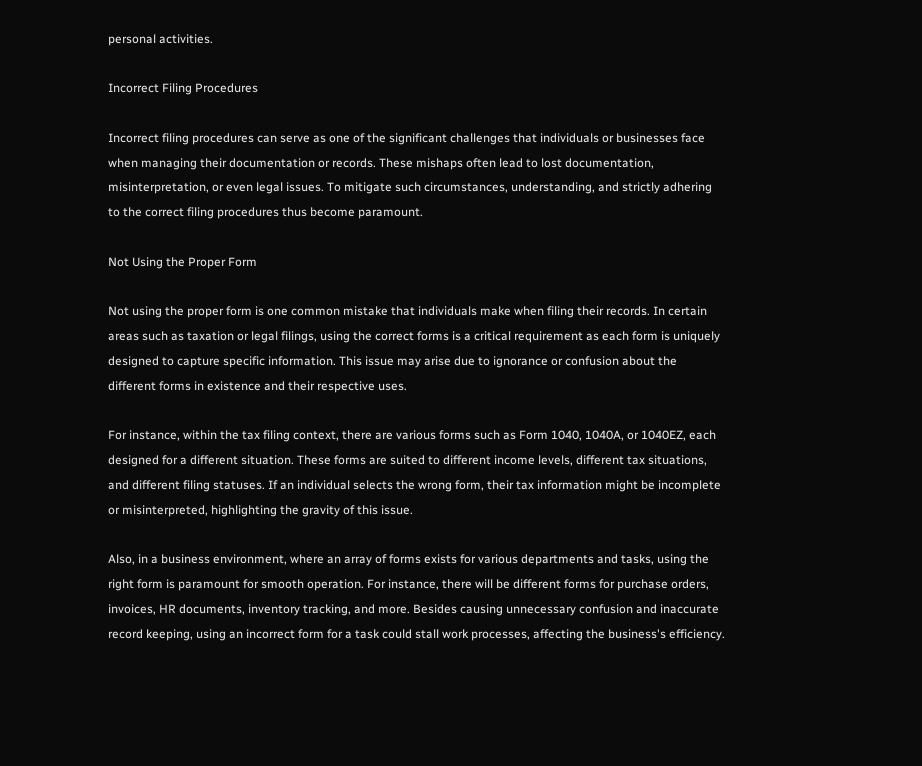personal activities.

Incorrect Filing Procedures

Incorrect filing procedures can serve as one of the significant challenges that individuals or businesses face when managing their documentation or records. These mishaps often lead to lost documentation, misinterpretation, or even legal issues. To mitigate such circumstances, understanding, and strictly adhering to the correct filing procedures thus become paramount.

Not Using the Proper Form

Not using the proper form is one common mistake that individuals make when filing their records. In certain areas such as taxation or legal filings, using the correct forms is a critical requirement as each form is uniquely designed to capture specific information. This issue may arise due to ignorance or confusion about the different forms in existence and their respective uses.

For instance, within the tax filing context, there are various forms such as Form 1040, 1040A, or 1040EZ, each designed for a different situation. These forms are suited to different income levels, different tax situations, and different filing statuses. If an individual selects the wrong form, their tax information might be incomplete or misinterpreted, highlighting the gravity of this issue.

Also, in a business environment, where an array of forms exists for various departments and tasks, using the right form is paramount for smooth operation. For instance, there will be different forms for purchase orders, invoices, HR documents, inventory tracking, and more. Besides causing unnecessary confusion and inaccurate record keeping, using an incorrect form for a task could stall work processes, affecting the business's efficiency.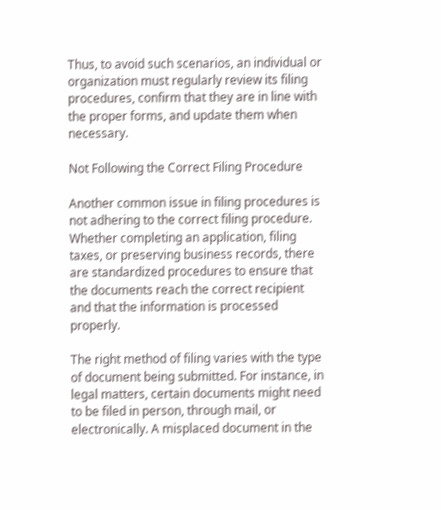Thus, to avoid such scenarios, an individual or organization must regularly review its filing procedures, confirm that they are in line with the proper forms, and update them when necessary.

Not Following the Correct Filing Procedure

Another common issue in filing procedures is not adhering to the correct filing procedure. Whether completing an application, filing taxes, or preserving business records, there are standardized procedures to ensure that the documents reach the correct recipient and that the information is processed properly.

The right method of filing varies with the type of document being submitted. For instance, in legal matters, certain documents might need to be filed in person, through mail, or electronically. A misplaced document in the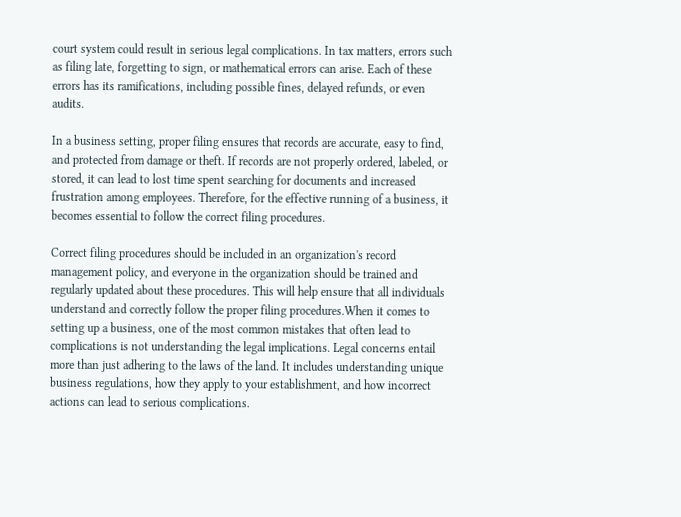court system could result in serious legal complications. In tax matters, errors such as filing late, forgetting to sign, or mathematical errors can arise. Each of these errors has its ramifications, including possible fines, delayed refunds, or even audits.

In a business setting, proper filing ensures that records are accurate, easy to find, and protected from damage or theft. If records are not properly ordered, labeled, or stored, it can lead to lost time spent searching for documents and increased frustration among employees. Therefore, for the effective running of a business, it becomes essential to follow the correct filing procedures.

Correct filing procedures should be included in an organization's record management policy, and everyone in the organization should be trained and regularly updated about these procedures. This will help ensure that all individuals understand and correctly follow the proper filing procedures.When it comes to setting up a business, one of the most common mistakes that often lead to complications is not understanding the legal implications. Legal concerns entail more than just adhering to the laws of the land. It includes understanding unique business regulations, how they apply to your establishment, and how incorrect actions can lead to serious complications.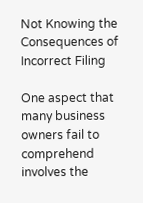Not Knowing the Consequences of Incorrect Filing

One aspect that many business owners fail to comprehend involves the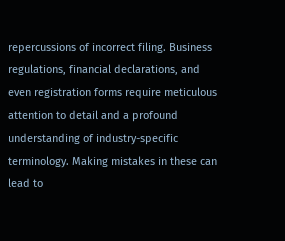repercussions of incorrect filing. Business regulations, financial declarations, and even registration forms require meticulous attention to detail and a profound understanding of industry-specific terminology. Making mistakes in these can lead to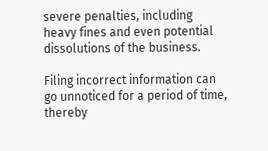severe penalties, including heavy fines and even potential dissolutions of the business.

Filing incorrect information can go unnoticed for a period of time, thereby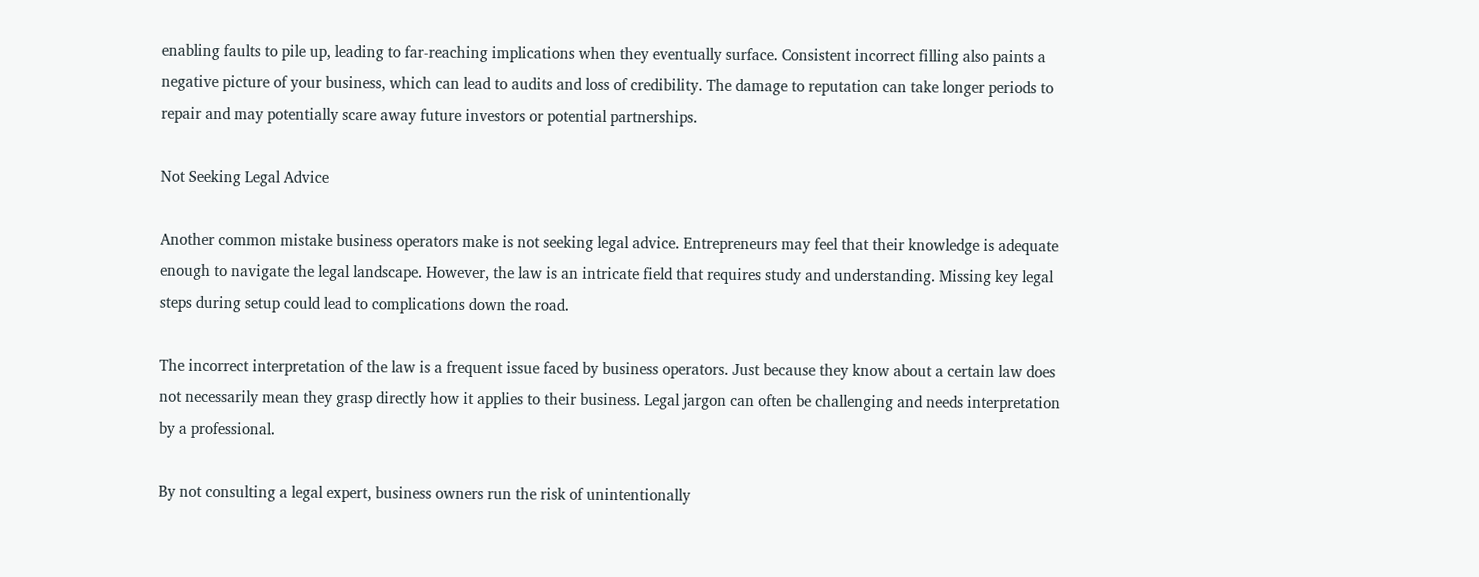enabling faults to pile up, leading to far-reaching implications when they eventually surface. Consistent incorrect filling also paints a negative picture of your business, which can lead to audits and loss of credibility. The damage to reputation can take longer periods to repair and may potentially scare away future investors or potential partnerships.

Not Seeking Legal Advice

Another common mistake business operators make is not seeking legal advice. Entrepreneurs may feel that their knowledge is adequate enough to navigate the legal landscape. However, the law is an intricate field that requires study and understanding. Missing key legal steps during setup could lead to complications down the road.

The incorrect interpretation of the law is a frequent issue faced by business operators. Just because they know about a certain law does not necessarily mean they grasp directly how it applies to their business. Legal jargon can often be challenging and needs interpretation by a professional.

By not consulting a legal expert, business owners run the risk of unintentionally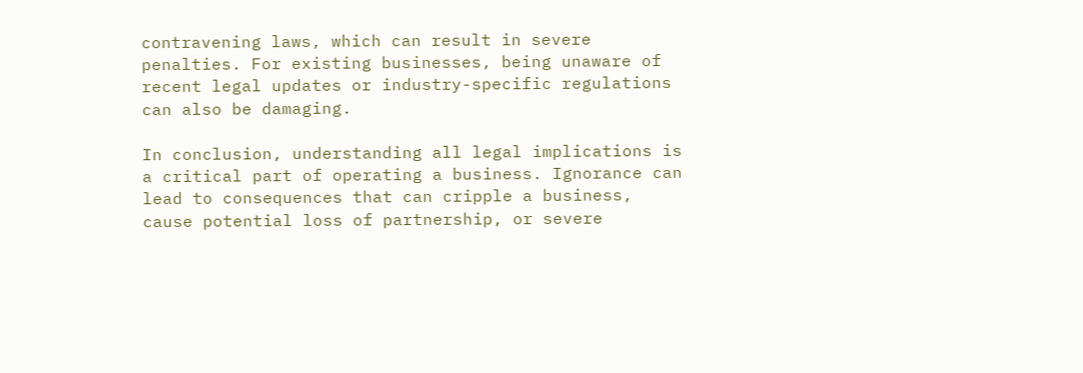contravening laws, which can result in severe penalties. For existing businesses, being unaware of recent legal updates or industry-specific regulations can also be damaging.

In conclusion, understanding all legal implications is a critical part of operating a business. Ignorance can lead to consequences that can cripple a business, cause potential loss of partnership, or severe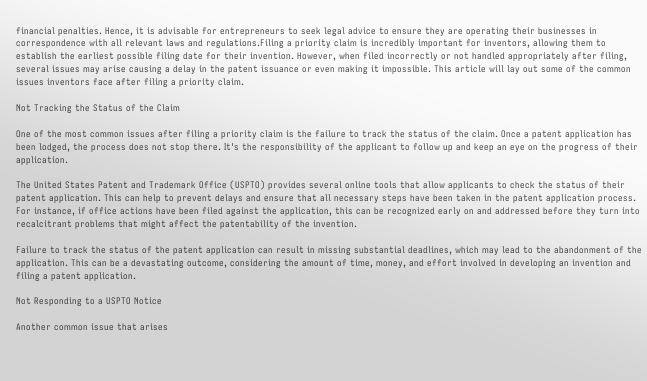financial penalties. Hence, it is advisable for entrepreneurs to seek legal advice to ensure they are operating their businesses in correspondence with all relevant laws and regulations.Filing a priority claim is incredibly important for inventors, allowing them to establish the earliest possible filing date for their invention. However, when filed incorrectly or not handled appropriately after filing, several issues may arise causing a delay in the patent issuance or even making it impossible. This article will lay out some of the common issues inventors face after filing a priority claim.

Not Tracking the Status of the Claim

One of the most common issues after filing a priority claim is the failure to track the status of the claim. Once a patent application has been lodged, the process does not stop there. It's the responsibility of the applicant to follow up and keep an eye on the progress of their application.

The United States Patent and Trademark Office (USPTO) provides several online tools that allow applicants to check the status of their patent application. This can help to prevent delays and ensure that all necessary steps have been taken in the patent application process. For instance, if office actions have been filed against the application, this can be recognized early on and addressed before they turn into recalcitrant problems that might affect the patentability of the invention.

Failure to track the status of the patent application can result in missing substantial deadlines, which may lead to the abandonment of the application. This can be a devastating outcome, considering the amount of time, money, and effort involved in developing an invention and filing a patent application.

Not Responding to a USPTO Notice

Another common issue that arises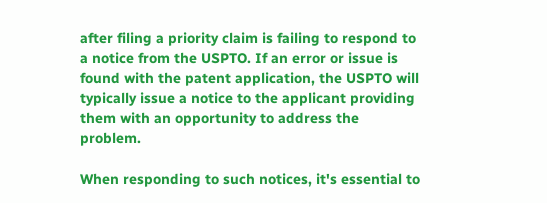after filing a priority claim is failing to respond to a notice from the USPTO. If an error or issue is found with the patent application, the USPTO will typically issue a notice to the applicant providing them with an opportunity to address the problem.

When responding to such notices, it's essential to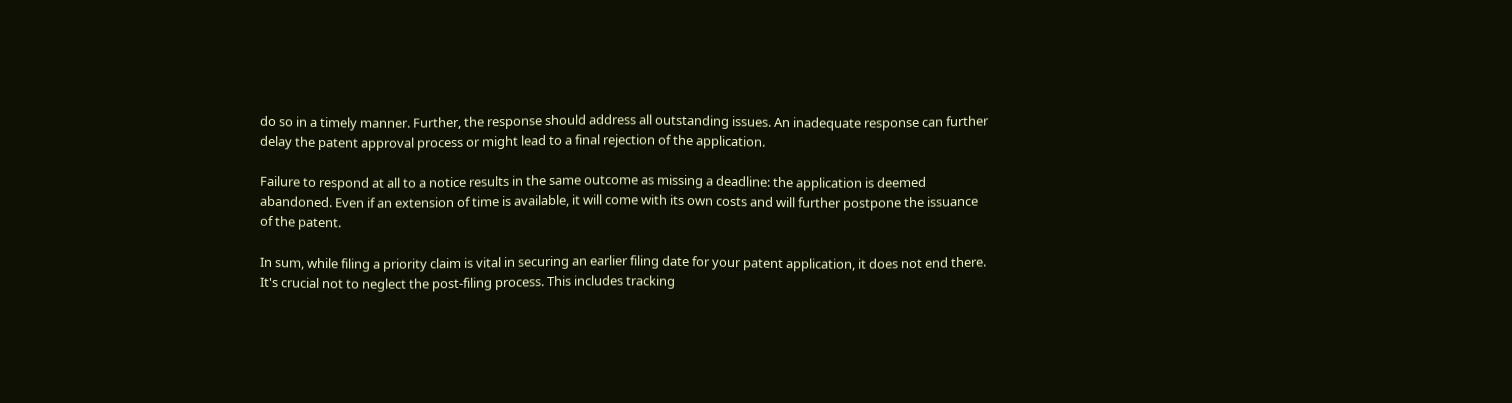do so in a timely manner. Further, the response should address all outstanding issues. An inadequate response can further delay the patent approval process or might lead to a final rejection of the application.

Failure to respond at all to a notice results in the same outcome as missing a deadline: the application is deemed abandoned. Even if an extension of time is available, it will come with its own costs and will further postpone the issuance of the patent.

In sum, while filing a priority claim is vital in securing an earlier filing date for your patent application, it does not end there. It's crucial not to neglect the post-filing process. This includes tracking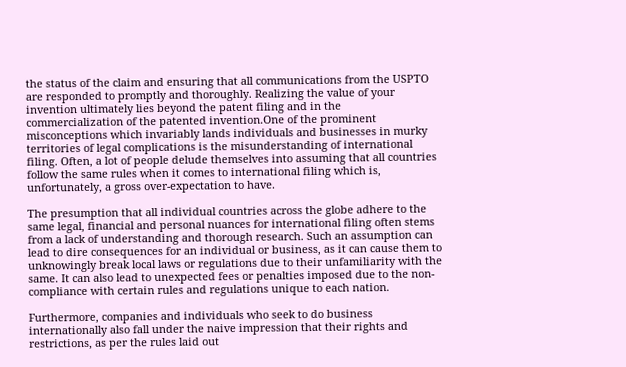the status of the claim and ensuring that all communications from the USPTO are responded to promptly and thoroughly. Realizing the value of your invention ultimately lies beyond the patent filing and in the commercialization of the patented invention.One of the prominent misconceptions which invariably lands individuals and businesses in murky territories of legal complications is the misunderstanding of international filing. Often, a lot of people delude themselves into assuming that all countries follow the same rules when it comes to international filing which is, unfortunately, a gross over-expectation to have.

The presumption that all individual countries across the globe adhere to the same legal, financial and personal nuances for international filing often stems from a lack of understanding and thorough research. Such an assumption can lead to dire consequences for an individual or business, as it can cause them to unknowingly break local laws or regulations due to their unfamiliarity with the same. It can also lead to unexpected fees or penalties imposed due to the non-compliance with certain rules and regulations unique to each nation.

Furthermore, companies and individuals who seek to do business internationally also fall under the naive impression that their rights and restrictions, as per the rules laid out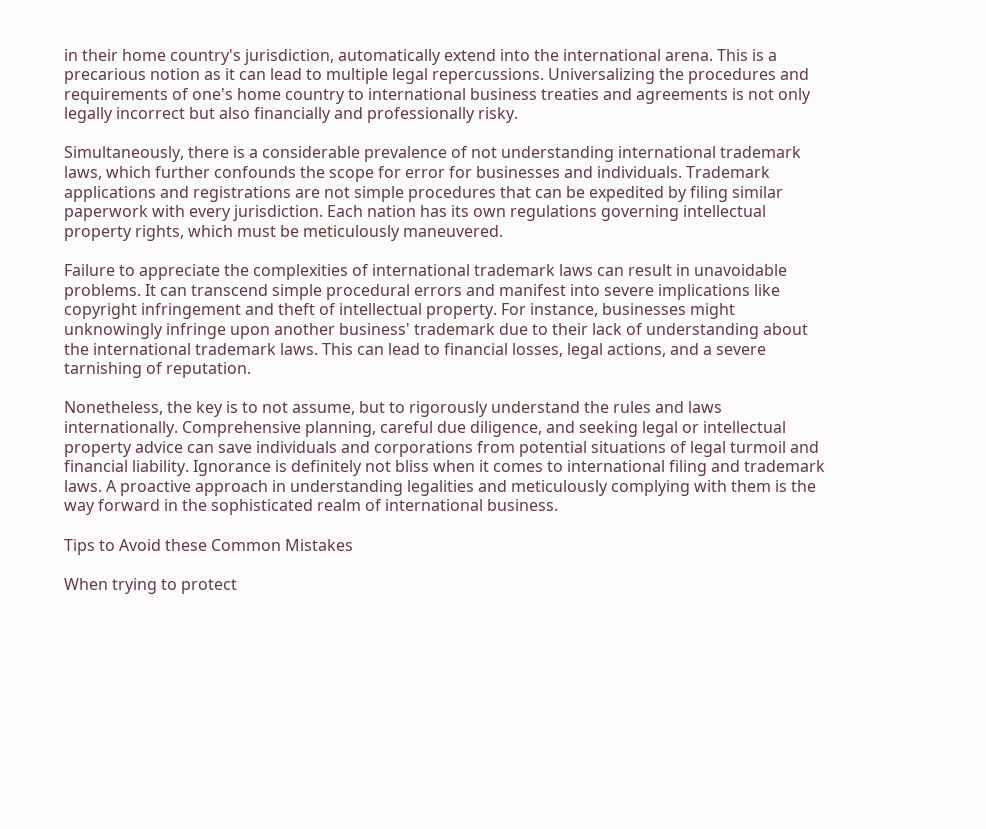in their home country's jurisdiction, automatically extend into the international arena. This is a precarious notion as it can lead to multiple legal repercussions. Universalizing the procedures and requirements of one's home country to international business treaties and agreements is not only legally incorrect but also financially and professionally risky.

Simultaneously, there is a considerable prevalence of not understanding international trademark laws, which further confounds the scope for error for businesses and individuals. Trademark applications and registrations are not simple procedures that can be expedited by filing similar paperwork with every jurisdiction. Each nation has its own regulations governing intellectual property rights, which must be meticulously maneuvered.

Failure to appreciate the complexities of international trademark laws can result in unavoidable problems. It can transcend simple procedural errors and manifest into severe implications like copyright infringement and theft of intellectual property. For instance, businesses might unknowingly infringe upon another business' trademark due to their lack of understanding about the international trademark laws. This can lead to financial losses, legal actions, and a severe tarnishing of reputation.

Nonetheless, the key is to not assume, but to rigorously understand the rules and laws internationally. Comprehensive planning, careful due diligence, and seeking legal or intellectual property advice can save individuals and corporations from potential situations of legal turmoil and financial liability. Ignorance is definitely not bliss when it comes to international filing and trademark laws. A proactive approach in understanding legalities and meticulously complying with them is the way forward in the sophisticated realm of international business.

Tips to Avoid these Common Mistakes

When trying to protect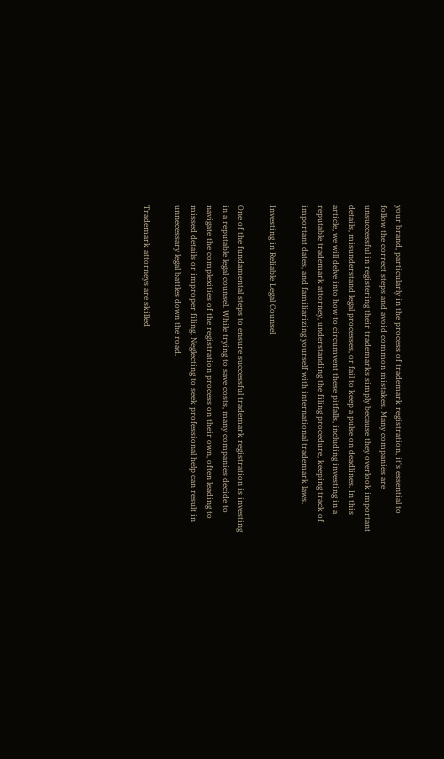your brand, particularly in the process of trademark registration, it's essential to follow the correct steps and avoid common mistakes. Many companies are unsuccessful in registering their trademarks simply because they overlook important details, misunderstand legal processes, or fail to keep a pulse on deadlines. In this article, we will delve into how to circumvent these pitfalls, including investing in a reputable trademark attorney, understanding the filing procedure, keeping track of important dates, and familiarizing yourself with international trademark laws.

Investing in Reliable Legal Counsel

One of the fundamental steps to ensure successful trademark registration is investing in a reputable legal counsel. While trying to save costs, many companies decide to navigate the complexities of the registration process on their own, often leading to missed details or improper filing. Neglecting to seek professional help can result in unnecessary legal battles down the road.

Trademark attorneys are skilled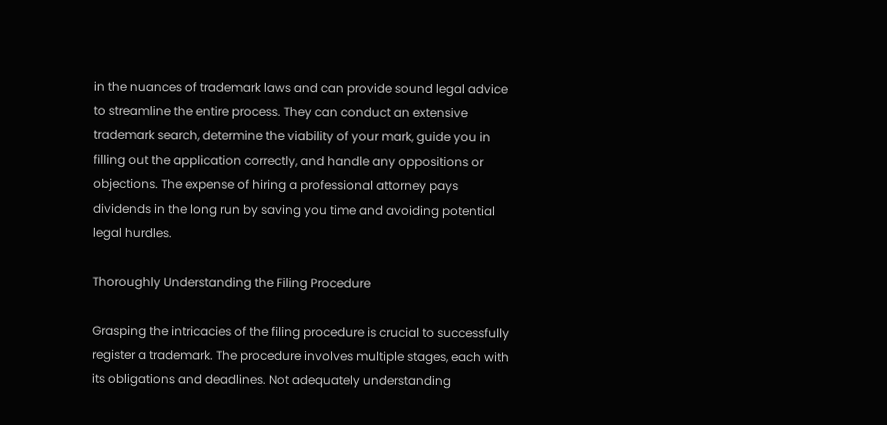in the nuances of trademark laws and can provide sound legal advice to streamline the entire process. They can conduct an extensive trademark search, determine the viability of your mark, guide you in filling out the application correctly, and handle any oppositions or objections. The expense of hiring a professional attorney pays dividends in the long run by saving you time and avoiding potential legal hurdles.

Thoroughly Understanding the Filing Procedure

Grasping the intricacies of the filing procedure is crucial to successfully register a trademark. The procedure involves multiple stages, each with its obligations and deadlines. Not adequately understanding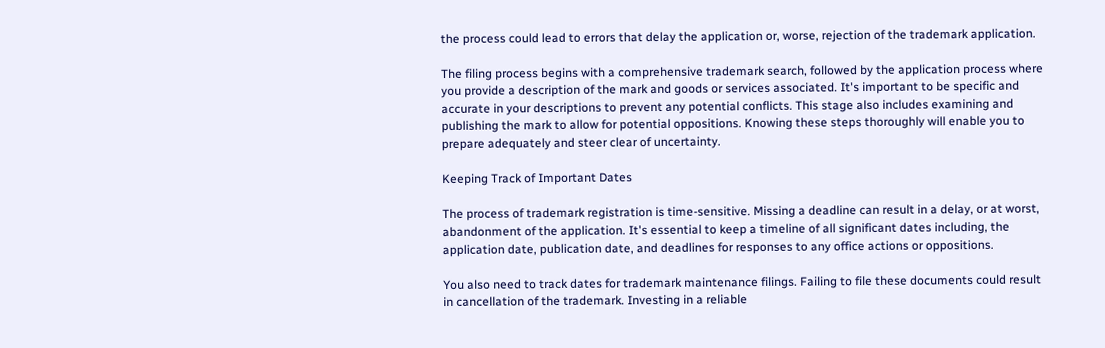the process could lead to errors that delay the application or, worse, rejection of the trademark application.

The filing process begins with a comprehensive trademark search, followed by the application process where you provide a description of the mark and goods or services associated. It's important to be specific and accurate in your descriptions to prevent any potential conflicts. This stage also includes examining and publishing the mark to allow for potential oppositions. Knowing these steps thoroughly will enable you to prepare adequately and steer clear of uncertainty.

Keeping Track of Important Dates

The process of trademark registration is time-sensitive. Missing a deadline can result in a delay, or at worst, abandonment of the application. It's essential to keep a timeline of all significant dates including, the application date, publication date, and deadlines for responses to any office actions or oppositions.

You also need to track dates for trademark maintenance filings. Failing to file these documents could result in cancellation of the trademark. Investing in a reliable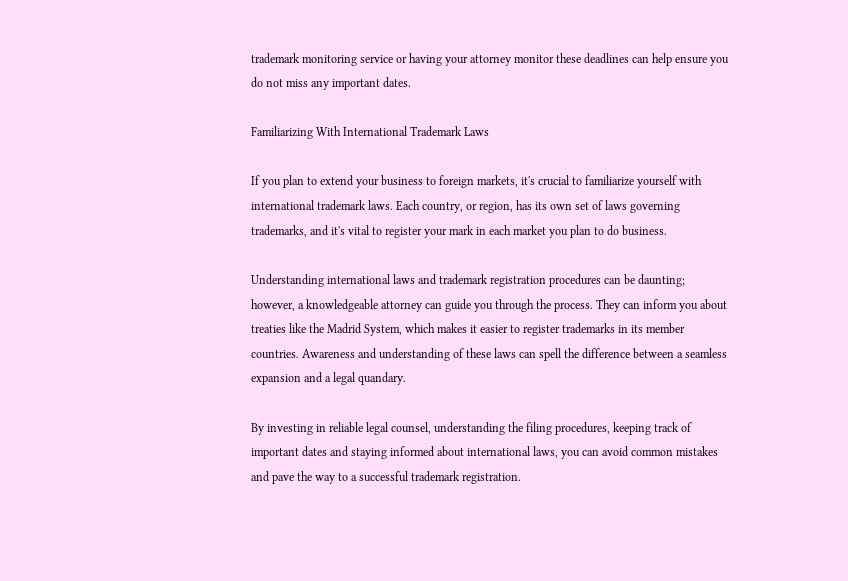trademark monitoring service or having your attorney monitor these deadlines can help ensure you do not miss any important dates.

Familiarizing With International Trademark Laws

If you plan to extend your business to foreign markets, it's crucial to familiarize yourself with international trademark laws. Each country, or region, has its own set of laws governing trademarks, and it's vital to register your mark in each market you plan to do business.

Understanding international laws and trademark registration procedures can be daunting; however, a knowledgeable attorney can guide you through the process. They can inform you about treaties like the Madrid System, which makes it easier to register trademarks in its member countries. Awareness and understanding of these laws can spell the difference between a seamless expansion and a legal quandary.

By investing in reliable legal counsel, understanding the filing procedures, keeping track of important dates and staying informed about international laws, you can avoid common mistakes and pave the way to a successful trademark registration.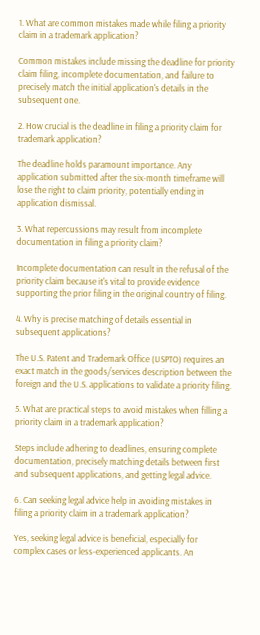1. What are common mistakes made while filing a priority claim in a trademark application?

Common mistakes include missing the deadline for priority claim filing, incomplete documentation, and failure to precisely match the initial application's details in the subsequent one.

2. How crucial is the deadline in filing a priority claim for trademark application?

The deadline holds paramount importance. Any application submitted after the six-month timeframe will lose the right to claim priority, potentially ending in application dismissal.

3. What repercussions may result from incomplete documentation in filing a priority claim?

Incomplete documentation can result in the refusal of the priority claim because it's vital to provide evidence supporting the prior filing in the original country of filing.

4. Why is precise matching of details essential in subsequent applications?

The U.S. Patent and Trademark Office (USPTO) requires an exact match in the goods/services description between the foreign and the U.S. applications to validate a priority filing.

5. What are practical steps to avoid mistakes when filling a priority claim in a trademark application?

Steps include adhering to deadlines, ensuring complete documentation, precisely matching details between first and subsequent applications, and getting legal advice.

6. Can seeking legal advice help in avoiding mistakes in filing a priority claim in a trademark application?

Yes, seeking legal advice is beneficial, especially for complex cases or less-experienced applicants. An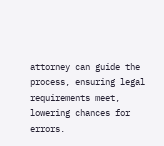attorney can guide the process, ensuring legal requirements meet, lowering chances for errors.